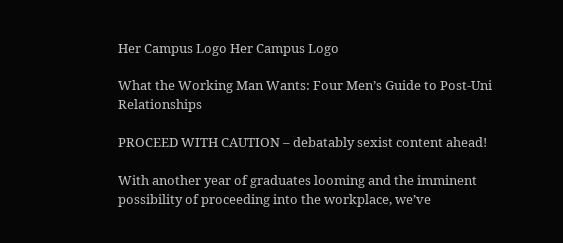Her Campus Logo Her Campus Logo

What the Working Man Wants: Four Men’s Guide to Post-Uni Relationships

PROCEED WITH CAUTION – debatably sexist content ahead!

With another year of graduates looming and the imminent possibility of proceeding into the workplace, we’ve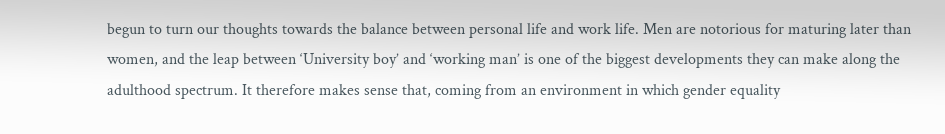begun to turn our thoughts towards the balance between personal life and work life. Men are notorious for maturing later than women, and the leap between ‘University boy’ and ‘working man’ is one of the biggest developments they can make along the adulthood spectrum. It therefore makes sense that, coming from an environment in which gender equality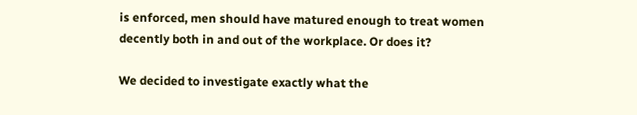is enforced, men should have matured enough to treat women decently both in and out of the workplace. Or does it?

We decided to investigate exactly what the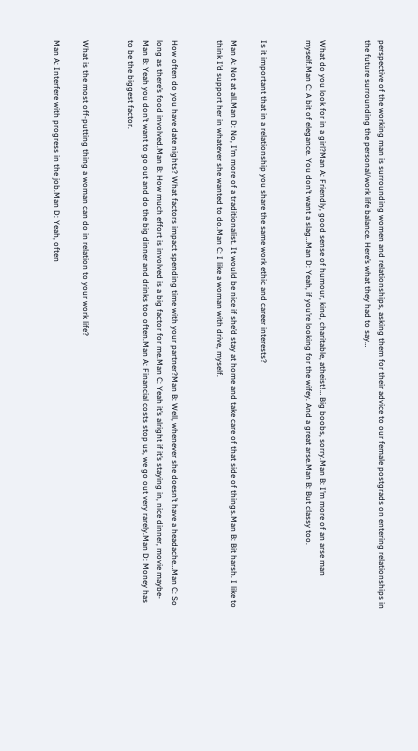perspective of the working man is surrounding women and relationships, asking them for their advice to our female postgrads on entering relationships in the future surrounding the personal/work life balance. Here’s what they had to say…


What do you look for in a girl?Man A: Friendly, good sense of humour, kind, charitable, atheist!… Big boobs, sorry.Man B: I’m more of an arse man myself.Man C: A bit of elegance. You don’t want a slag…Man D: Yeah, if you’re looking for the wifey. And a great arse.Man B: But classy too.


Is it important that in a relationship you share the same work ethic and career interests?

Man A: Not at all.Man D: No, I’m more of a traditionalist. It would be nice if she’d stay at home and take care of that side of things.Man B: Bit harsh. I like to think I’d support her in whatever she wanted to do.Man C: I like a woman with drive, myself.


How often do you have date nights? What factors impact spending time with your partner?Man B: Well, whenever she doesn’t have a headache…Man C: So long as there’s food involved.Man B: How much effort is involved is a big factor for me.Man C: Yeah it’s alright if it’s staying in, nice dinner, movie maybe-Man B: Yeah you don’t want to go out and do the big dinner and drinks too often.Man A: Financial costs stop us, we go out very rarely.Man D: Money has to be the biggest factor.


What is the most off-putting thing a woman can do in relation to your work life?

Man A: Interfere with progress in the job.Man D: Yeah, often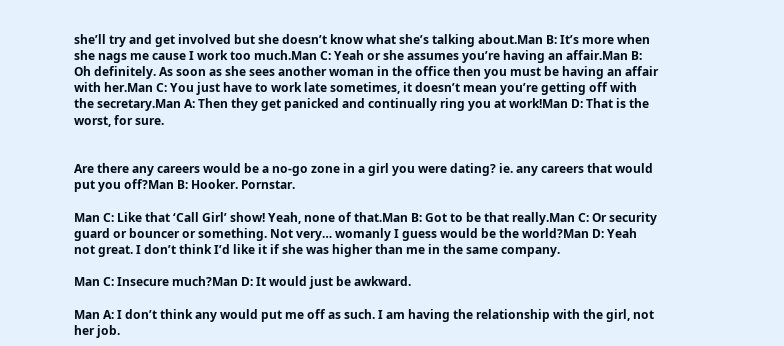she’ll try and get involved but she doesn’t know what she’s talking about.Man B: It’s more when she nags me cause I work too much.Man C: Yeah or she assumes you’re having an affair.Man B: Oh definitely. As soon as she sees another woman in the office then you must be having an affair with her.Man C: You just have to work late sometimes, it doesn’t mean you’re getting off with the secretary.Man A: Then they get panicked and continually ring you at work!Man D: That is the worst, for sure.


Are there any careers would be a no-go zone in a girl you were dating? ie. any careers that would put you off?Man B: Hooker. Pornstar.

Man C: Like that ‘Call Girl’ show! Yeah, none of that.Man B: Got to be that really.Man C: Or security guard or bouncer or something. Not very… womanly I guess would be the world?Man D: Yeah not great. I don’t think I’d like it if she was higher than me in the same company.

Man C: Insecure much?Man D: It would just be awkward.

Man A: I don’t think any would put me off as such. I am having the relationship with the girl, not her job.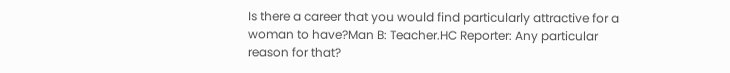Is there a career that you would find particularly attractive for a woman to have?Man B: Teacher.HC Reporter: Any particular reason for that?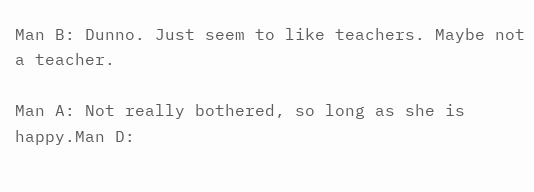Man B: Dunno. Just seem to like teachers. Maybe not a teacher.

Man A: Not really bothered, so long as she is happy.Man D: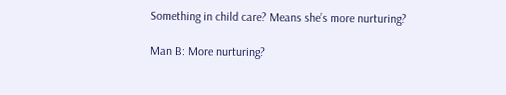Something in child care? Means she’s more nurturing?

Man B: More nurturing?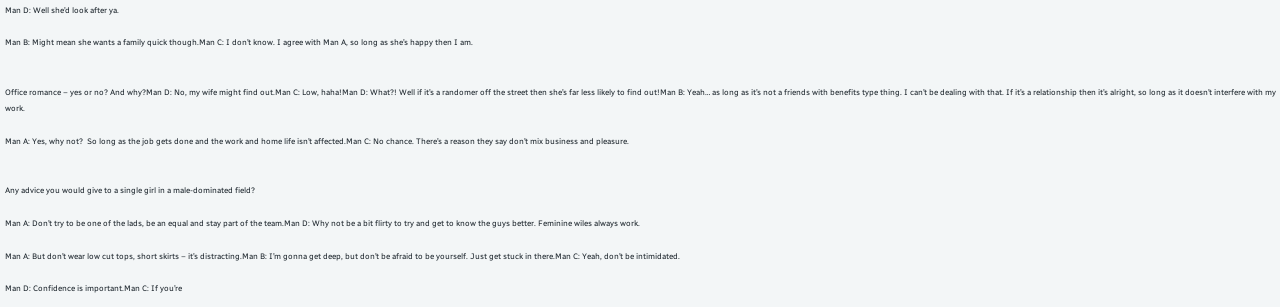Man D: Well she’d look after ya.

Man B: Might mean she wants a family quick though.Man C: I don’t know. I agree with Man A, so long as she’s happy then I am.


Office romance – yes or no? And why?Man D: No, my wife might find out.Man C: Low, haha!Man D: What?! Well if it’s a randomer off the street then she’s far less likely to find out!Man B: Yeah… as long as it’s not a friends with benefits type thing. I can’t be dealing with that. If it’s a relationship then it’s alright, so long as it doesn’t interfere with my work.

Man A: Yes, why not?  So long as the job gets done and the work and home life isn’t affected.Man C: No chance. There’s a reason they say don’t mix business and pleasure.


Any advice you would give to a single girl in a male-dominated field?

Man A: Don’t try to be one of the lads, be an equal and stay part of the team.Man D: Why not be a bit flirty to try and get to know the guys better. Feminine wiles always work.

Man A: But don’t wear low cut tops, short skirts – it’s distracting.Man B: I’m gonna get deep, but don’t be afraid to be yourself. Just get stuck in there.Man C: Yeah, don’t be intimidated.

Man D: Confidence is important.Man C: If you’re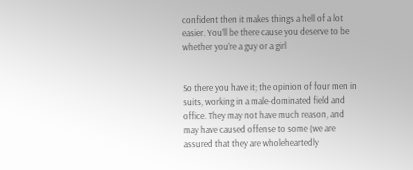confident then it makes things a hell of a lot easier. You’ll be there cause you deserve to be whether you’re a guy or a girl


So there you have it; the opinion of four men in suits, working in a male-dominated field and office. They may not have much reason, and may have caused offense to some (we are assured that they are wholeheartedly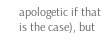apologetic if that is the case), but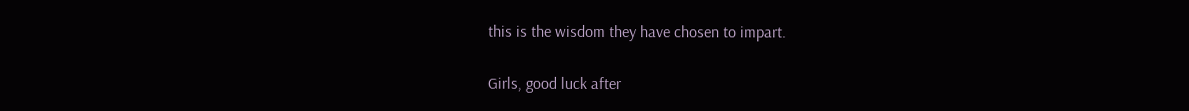this is the wisdom they have chosen to impart.

Girls, good luck after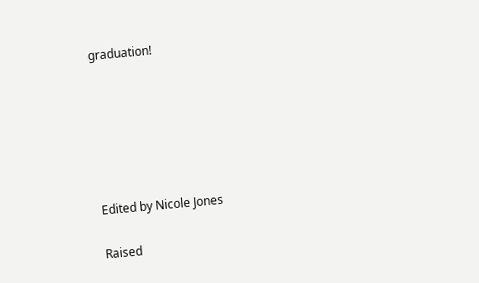graduation!






Edited by Nicole Jones

Raised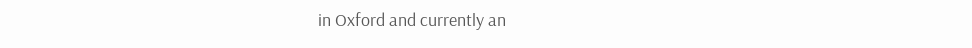in Oxford and currently an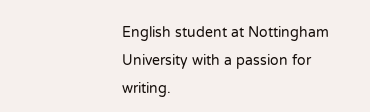English student at Nottingham University with a passion for writing.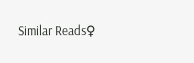Similar Reads♀